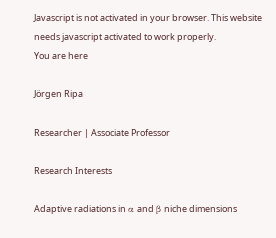Javascript is not activated in your browser. This website needs javascript activated to work properly.
You are here

Jörgen Ripa

Researcher | Associate Professor

Research Interests

Adaptive radiations in α and β niche dimensions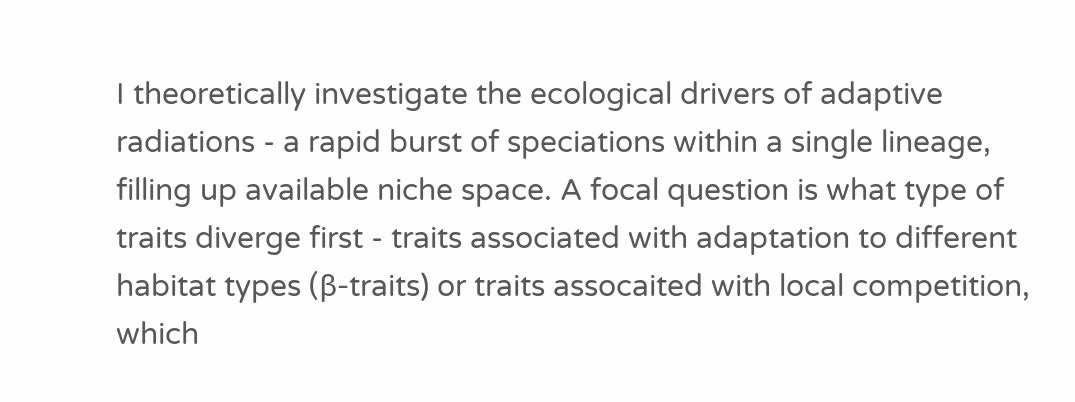I theoretically investigate the ecological drivers of adaptive radiations - a rapid burst of speciations within a single lineage, filling up available niche space. A focal question is what type of traits diverge first - traits associated with adaptation to different habitat types (β-traits) or traits assocaited with local competition, which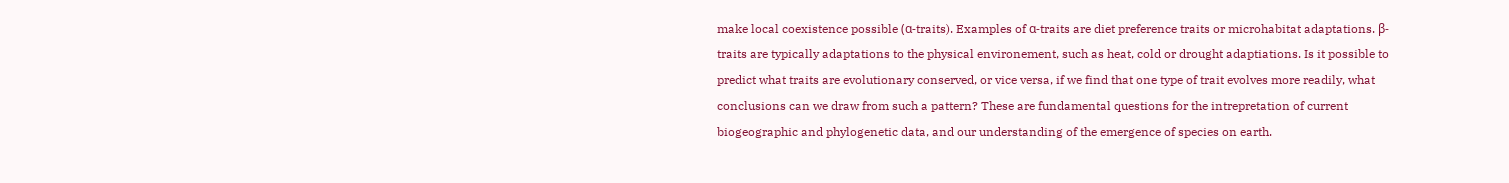make local coexistence possible (α-traits). Examples of α-traits are diet preference traits or microhabitat adaptations. β-traits are typically adaptations to the physical environement, such as heat, cold or drought adaptiations. Is it possible to predict what traits are evolutionary conserved, or vice versa, if we find that one type of trait evolves more readily, what conclusions can we draw from such a pattern? These are fundamental questions for the intrepretation of current biogeographic and phylogenetic data, and our understanding of the emergence of species on earth.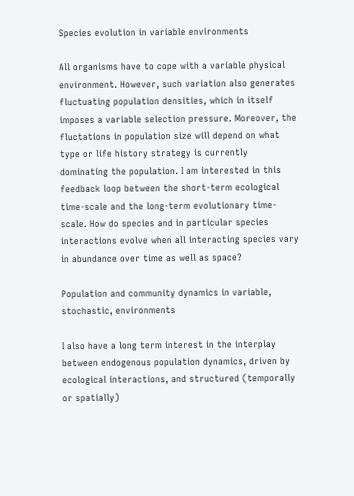Species evolution in variable environments

All organisms have to cope with a variable physical environment. However, such variation also generates fluctuating population densities, which in itself imposes a variable selection pressure. Moreover, the fluctations in population size will depend on what type or life history strategy is currently dominating the population. I am interested in this feedback loop between the short-term ecological time-scale and the long-term evolutionary time-scale. How do species and in particular species interactions evolve when all interacting species vary in abundance over time as well as space?

Population and community dynamics in variable, stochastic, environments

I also have a long term interest in the interplay between endogenous population dynamics, driven by ecological interactions, and structured (temporally or spatially)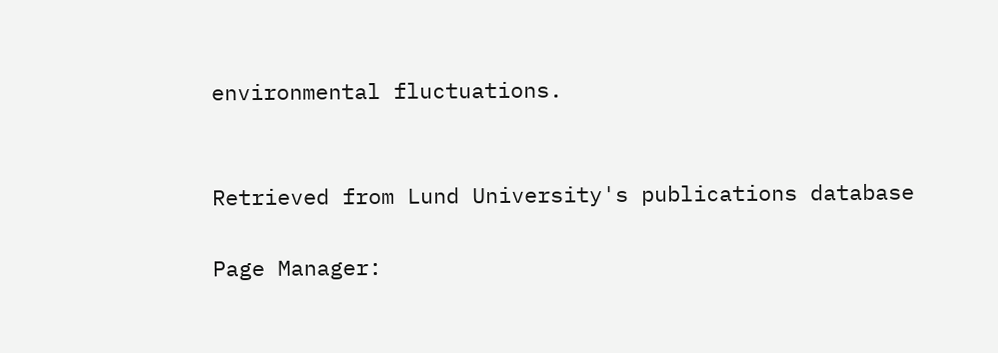environmental fluctuations.


Retrieved from Lund University's publications database

Page Manager: